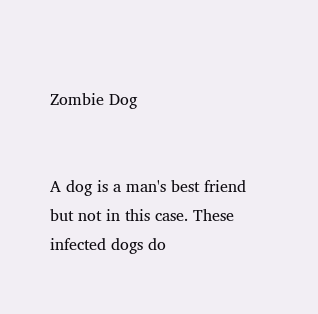Zombie Dog


A dog is a man's best friend but not in this case. These infected dogs do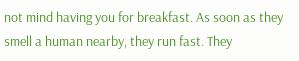not mind having you for breakfast. As soon as they smell a human nearby, they run fast. They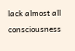lack almost all consciousness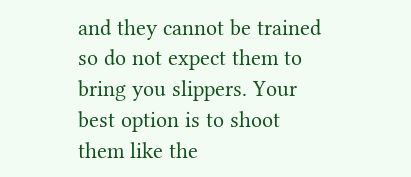and they cannot be trained so do not expect them to bring you slippers. Your best option is to shoot them like the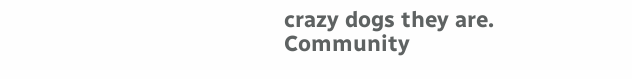crazy dogs they are.
Community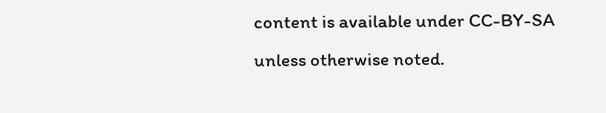content is available under CC-BY-SA unless otherwise noted.